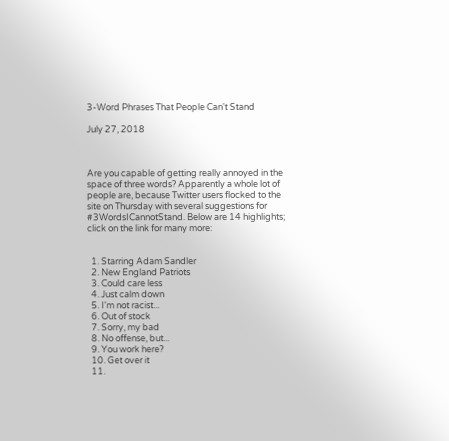3-Word Phrases That People Can't Stand

July 27, 2018



Are you capable of getting really annoyed in the space of three words? Apparently a whole lot of people are, because Twitter users flocked to the site on Thursday with several suggestions for #3WordsICannotStand. Below are 14 highlights; click on the link for many more:


  1. Starring Adam Sandler
  2. New England Patriots
  3. Could care less
  4. Just calm down
  5. I'm not racist...
  6. Out of stock
  7. Sorry, my bad
  8. No offense, but...
  9. You work here?
  10. Get over it
  11.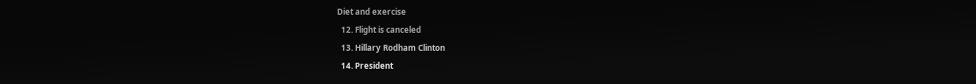Diet and exercise
  12. Flight is canceled
  13. Hillary Rodham Clinton
  14. President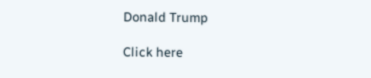Donald Trump

Click here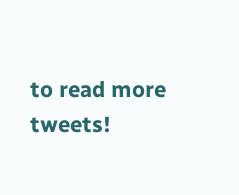to read more tweets!